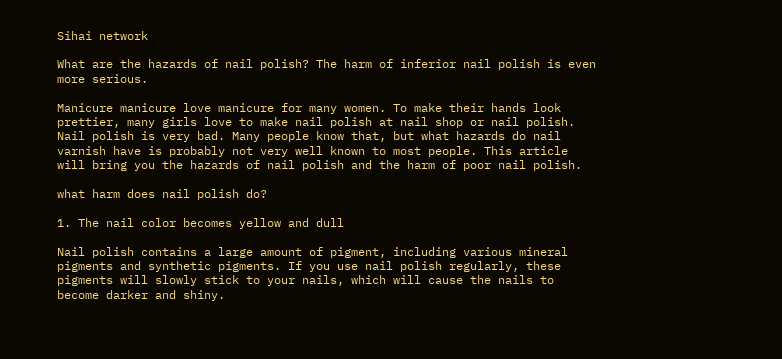Sihai network

What are the hazards of nail polish? The harm of inferior nail polish is even more serious.

Manicure manicure love manicure for many women. To make their hands look prettier, many girls love to make nail polish at nail shop or nail polish. Nail polish is very bad. Many people know that, but what hazards do nail varnish have is probably not very well known to most people. This article will bring you the hazards of nail polish and the harm of poor nail polish.

what harm does nail polish do?

1. The nail color becomes yellow and dull

Nail polish contains a large amount of pigment, including various mineral pigments and synthetic pigments. If you use nail polish regularly, these pigments will slowly stick to your nails, which will cause the nails to become darker and shiny.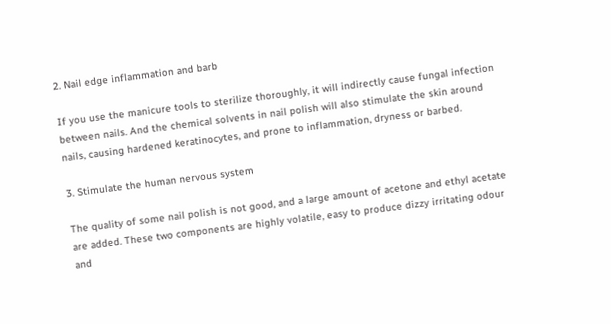2. Nail edge inflammation and barb

If you use the manicure tools to sterilize thoroughly, it will indirectly cause fungal infection between nails. And the chemical solvents in nail polish will also stimulate the skin around nails, causing hardened keratinocytes, and prone to inflammation, dryness or barbed.

3. Stimulate the human nervous system

The quality of some nail polish is not good, and a large amount of acetone and ethyl acetate are added. These two components are highly volatile, easy to produce dizzy irritating odour and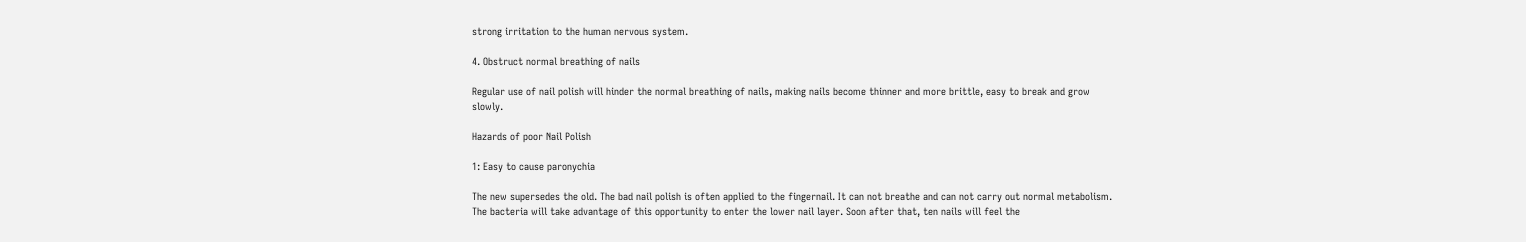strong irritation to the human nervous system.

4. Obstruct normal breathing of nails

Regular use of nail polish will hinder the normal breathing of nails, making nails become thinner and more brittle, easy to break and grow slowly.

Hazards of poor Nail Polish

1: Easy to cause paronychia

The new supersedes the old. The bad nail polish is often applied to the fingernail. It can not breathe and can not carry out normal metabolism. The bacteria will take advantage of this opportunity to enter the lower nail layer. Soon after that, ten nails will feel the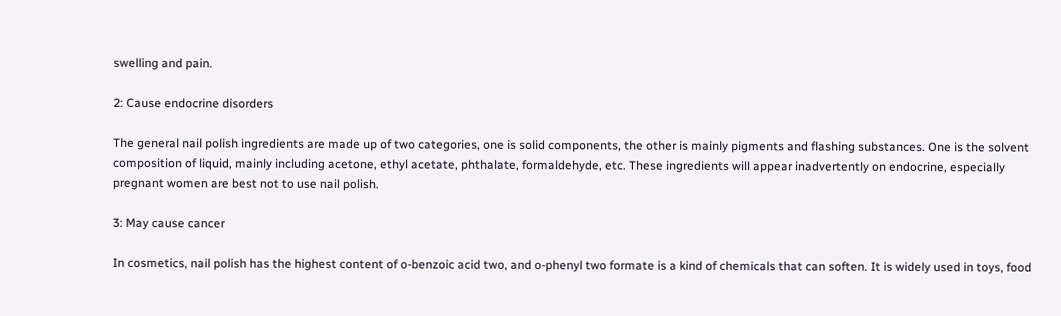swelling and pain.

2: Cause endocrine disorders

The general nail polish ingredients are made up of two categories, one is solid components, the other is mainly pigments and flashing substances. One is the solvent composition of liquid, mainly including acetone, ethyl acetate, phthalate, formaldehyde, etc. These ingredients will appear inadvertently on endocrine, especially pregnant women are best not to use nail polish.

3: May cause cancer

In cosmetics, nail polish has the highest content of o-benzoic acid two, and o-phenyl two formate is a kind of chemicals that can soften. It is widely used in toys, food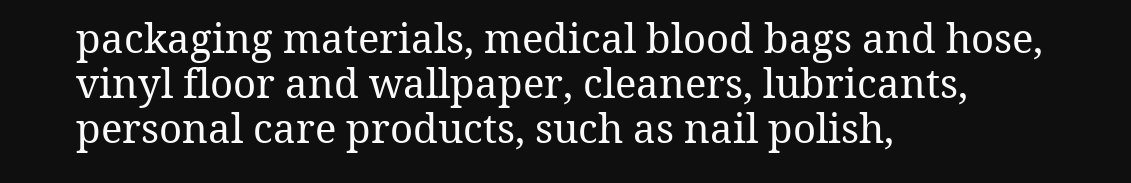packaging materials, medical blood bags and hose, vinyl floor and wallpaper, cleaners, lubricants, personal care products, such as nail polish,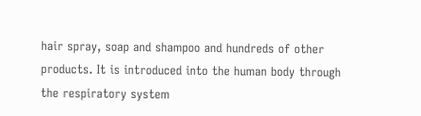hair spray, soap and shampoo and hundreds of other products. It is introduced into the human body through the respiratory system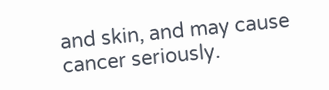and skin, and may cause cancer seriously.